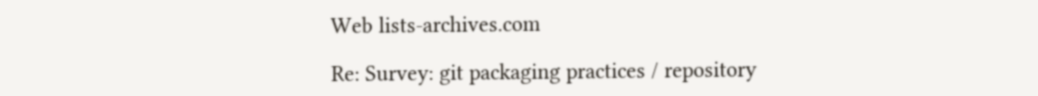Web lists-archives.com

Re: Survey: git packaging practices / repository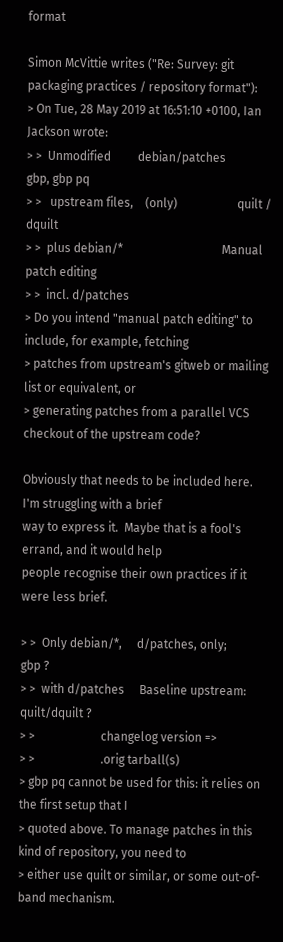format

Simon McVittie writes ("Re: Survey: git packaging practices / repository format"):
> On Tue, 28 May 2019 at 16:51:10 +0100, Ian Jackson wrote:
> >  Unmodified         debian/patches             gbp, gbp pq
> >   upstream files,    (only)                    quilt / dquilt
> >  plus debian/*                                 Manual patch editing
> >  incl. d/patches
> Do you intend "manual patch editing" to include, for example, fetching
> patches from upstream's gitweb or mailing list or equivalent, or
> generating patches from a parallel VCS checkout of the upstream code?

Obviously that needs to be included here.  I'm struggling with a brief
way to express it.  Maybe that is a fool's errand, and it would help
people recognise their own practices if it were less brief.

> >  Only debian/*,     d/patches, only;           gbp ?
> >  with d/patches     Baseline upstream:         quilt/dquilt ?
> >                      changelog version =>
> >                      .orig tarball(s)
> gbp pq cannot be used for this: it relies on the first setup that I
> quoted above. To manage patches in this kind of repository, you need to
> either use quilt or similar, or some out-of-band mechanism.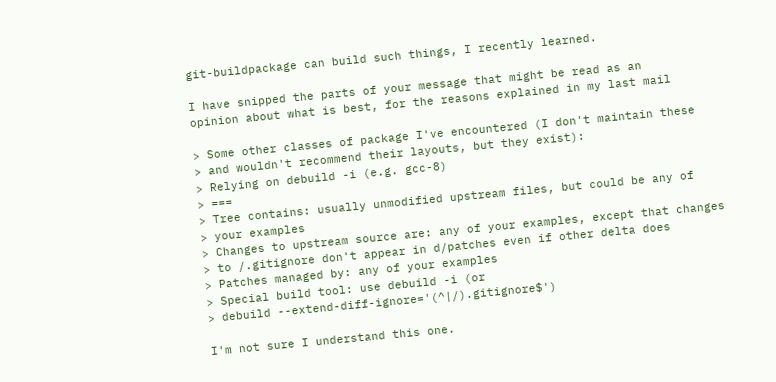git-buildpackage can build such things, I recently learned.

I have snipped the parts of your message that might be read as an
opinion about what is best, for the reasons explained in my last mail

> Some other classes of package I've encountered (I don't maintain these
> and wouldn't recommend their layouts, but they exist):
> Relying on debuild -i (e.g. gcc-8)
> ===
> Tree contains: usually unmodified upstream files, but could be any of
> your examples
> Changes to upstream source are: any of your examples, except that changes
> to /.gitignore don't appear in d/patches even if other delta does
> Patches managed by: any of your examples
> Special build tool: use debuild -i (or
> debuild --extend-diff-ignore='(^|/).gitignore$')

I'm not sure I understand this one.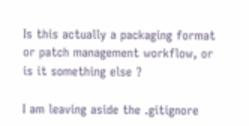Is this actually a packaging format or patch management workflow, or
is it something else ?

I am leaving aside the .gitignore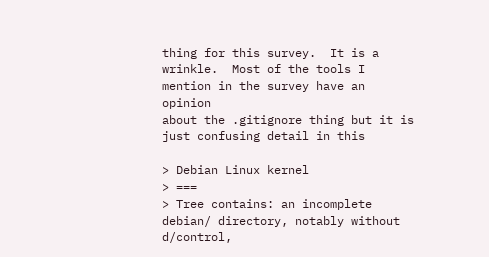thing for this survey.  It is a
wrinkle.  Most of the tools I mention in the survey have an opinion
about the .gitignore thing but it is just confusing detail in this

> Debian Linux kernel
> ===
> Tree contains: an incomplete debian/ directory, notably without d/control,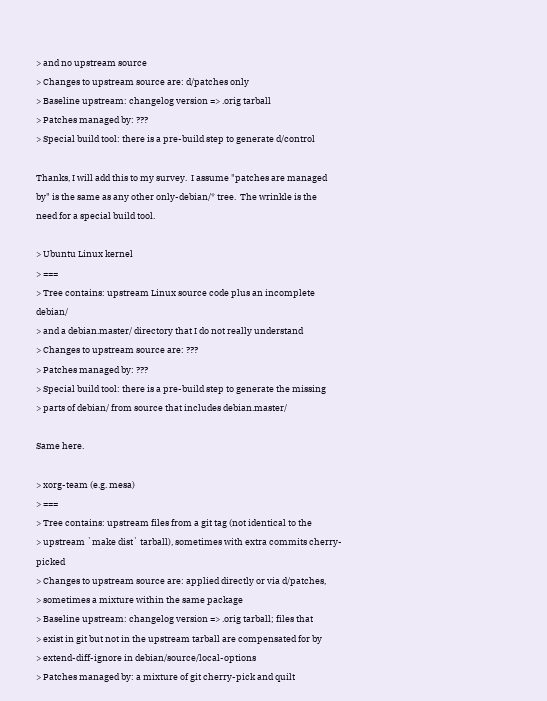> and no upstream source
> Changes to upstream source are: d/patches only
> Baseline upstream: changelog version => .orig tarball
> Patches managed by: ???
> Special build tool: there is a pre-build step to generate d/control

Thanks, I will add this to my survey.  I assume "patches are managed
by" is the same as any other only-debian/* tree.  The wrinkle is the
need for a special build tool.

> Ubuntu Linux kernel
> ===
> Tree contains: upstream Linux source code plus an incomplete debian/
> and a debian.master/ directory that I do not really understand
> Changes to upstream source are: ???
> Patches managed by: ???
> Special build tool: there is a pre-build step to generate the missing
> parts of debian/ from source that includes debian.master/

Same here.

> xorg-team (e.g. mesa)
> ===
> Tree contains: upstream files from a git tag (not identical to the
> upstream `make dist` tarball), sometimes with extra commits cherry-picked
> Changes to upstream source are: applied directly or via d/patches,
> sometimes a mixture within the same package
> Baseline upstream: changelog version => .orig tarball; files that
> exist in git but not in the upstream tarball are compensated for by
> extend-diff-ignore in debian/source/local-options
> Patches managed by: a mixture of git cherry-pick and quilt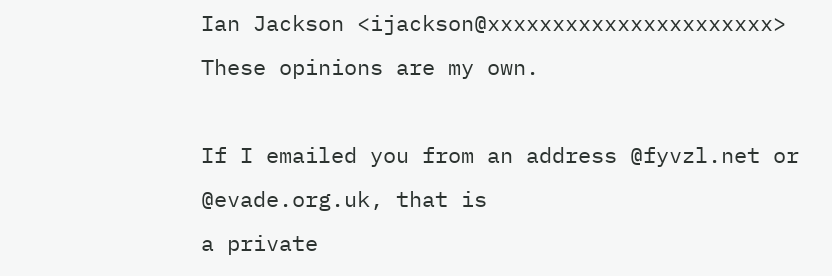Ian Jackson <ijackson@xxxxxxxxxxxxxxxxxxxxxx>   These opinions are my own.

If I emailed you from an address @fyvzl.net or @evade.org.uk, that is
a private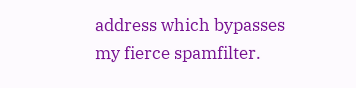address which bypasses my fierce spamfilter.